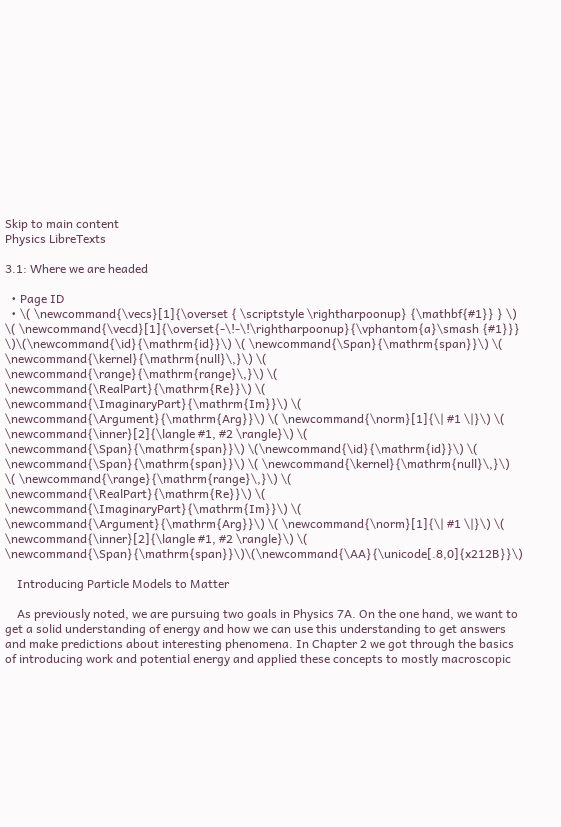Skip to main content
Physics LibreTexts

3.1: Where we are headed

  • Page ID
  • \( \newcommand{\vecs}[1]{\overset { \scriptstyle \rightharpoonup} {\mathbf{#1}} } \) \( \newcommand{\vecd}[1]{\overset{-\!-\!\rightharpoonup}{\vphantom{a}\smash {#1}}} \)\(\newcommand{\id}{\mathrm{id}}\) \( \newcommand{\Span}{\mathrm{span}}\) \( \newcommand{\kernel}{\mathrm{null}\,}\) \( \newcommand{\range}{\mathrm{range}\,}\) \( \newcommand{\RealPart}{\mathrm{Re}}\) \( \newcommand{\ImaginaryPart}{\mathrm{Im}}\) \( \newcommand{\Argument}{\mathrm{Arg}}\) \( \newcommand{\norm}[1]{\| #1 \|}\) \( \newcommand{\inner}[2]{\langle #1, #2 \rangle}\) \( \newcommand{\Span}{\mathrm{span}}\) \(\newcommand{\id}{\mathrm{id}}\) \( \newcommand{\Span}{\mathrm{span}}\) \( \newcommand{\kernel}{\mathrm{null}\,}\) \( \newcommand{\range}{\mathrm{range}\,}\) \( \newcommand{\RealPart}{\mathrm{Re}}\) \( \newcommand{\ImaginaryPart}{\mathrm{Im}}\) \( \newcommand{\Argument}{\mathrm{Arg}}\) \( \newcommand{\norm}[1]{\| #1 \|}\) \( \newcommand{\inner}[2]{\langle #1, #2 \rangle}\) \( \newcommand{\Span}{\mathrm{span}}\)\(\newcommand{\AA}{\unicode[.8,0]{x212B}}\)

    Introducing Particle Models to Matter

    As previously noted, we are pursuing two goals in Physics 7A. On the one hand, we want to get a solid understanding of energy and how we can use this understanding to get answers and make predictions about interesting phenomena. In Chapter 2 we got through the basics of introducing work and potential energy and applied these concepts to mostly macroscopic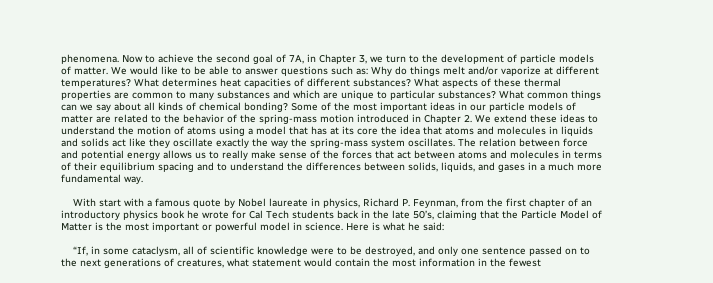phenomena. Now to achieve the second goal of 7A, in Chapter 3, we turn to the development of particle models of matter. We would like to be able to answer questions such as: Why do things melt and/or vaporize at different temperatures? What determines heat capacities of different substances? What aspects of these thermal properties are common to many substances and which are unique to particular substances? What common things can we say about all kinds of chemical bonding? Some of the most important ideas in our particle models of matter are related to the behavior of the spring-mass motion introduced in Chapter 2. We extend these ideas to understand the motion of atoms using a model that has at its core the idea that atoms and molecules in liquids and solids act like they oscillate exactly the way the spring-mass system oscillates. The relation between force and potential energy allows us to really make sense of the forces that act between atoms and molecules in terms of their equilibrium spacing and to understand the differences between solids, liquids, and gases in a much more fundamental way.

    With start with a famous quote by Nobel laureate in physics, Richard P. Feynman, from the first chapter of an introductory physics book he wrote for Cal Tech students back in the late 50’s, claiming that the Particle Model of Matter is the most important or powerful model in science. Here is what he said:

    “If, in some cataclysm, all of scientific knowledge were to be destroyed, and only one sentence passed on to the next generations of creatures, what statement would contain the most information in the fewest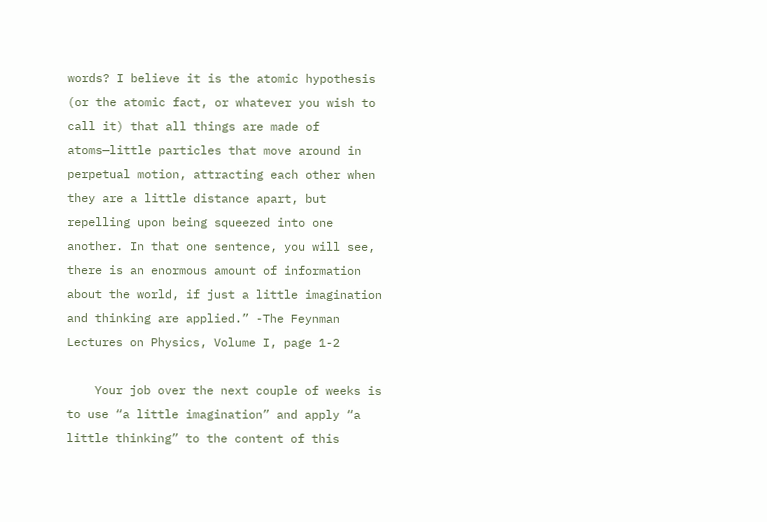words? I believe it is the atomic hypothesis (or the atomic fact, or whatever you wish to call it) that all things are made of atoms—little particles that move around in perpetual motion, attracting each other when they are a little distance apart, but repelling upon being squeezed into one another. In that one sentence, you will see, there is an enormous amount of information about the world, if just a little imagination and thinking are applied.” -The Feynman Lectures on Physics, Volume I, page 1-2

    Your job over the next couple of weeks is to use “a little imagination” and apply “a little thinking” to the content of this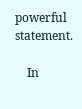powerful statement.

    In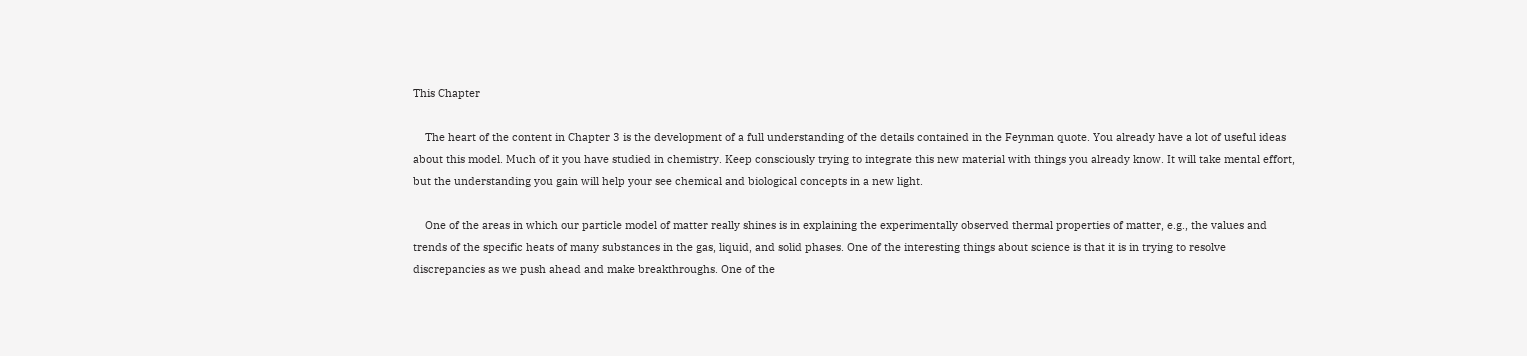This Chapter

    The heart of the content in Chapter 3 is the development of a full understanding of the details contained in the Feynman quote. You already have a lot of useful ideas about this model. Much of it you have studied in chemistry. Keep consciously trying to integrate this new material with things you already know. It will take mental effort, but the understanding you gain will help your see chemical and biological concepts in a new light.

    One of the areas in which our particle model of matter really shines is in explaining the experimentally observed thermal properties of matter, e.g., the values and trends of the specific heats of many substances in the gas, liquid, and solid phases. One of the interesting things about science is that it is in trying to resolve discrepancies as we push ahead and make breakthroughs. One of the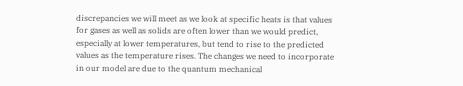discrepancies we will meet as we look at specific heats is that values for gases as well as solids are often lower than we would predict, especially at lower temperatures, but tend to rise to the predicted values as the temperature rises. The changes we need to incorporate in our model are due to the quantum mechanical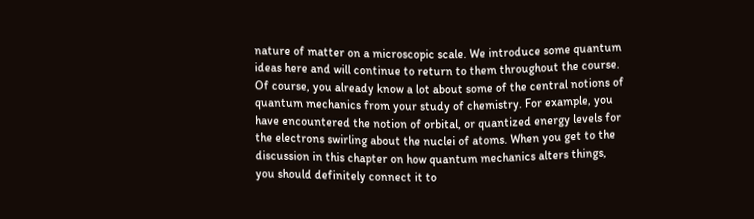nature of matter on a microscopic scale. We introduce some quantum ideas here and will continue to return to them throughout the course. Of course, you already know a lot about some of the central notions of quantum mechanics from your study of chemistry. For example, you have encountered the notion of orbital, or quantized energy levels for the electrons swirling about the nuclei of atoms. When you get to the discussion in this chapter on how quantum mechanics alters things, you should definitely connect it to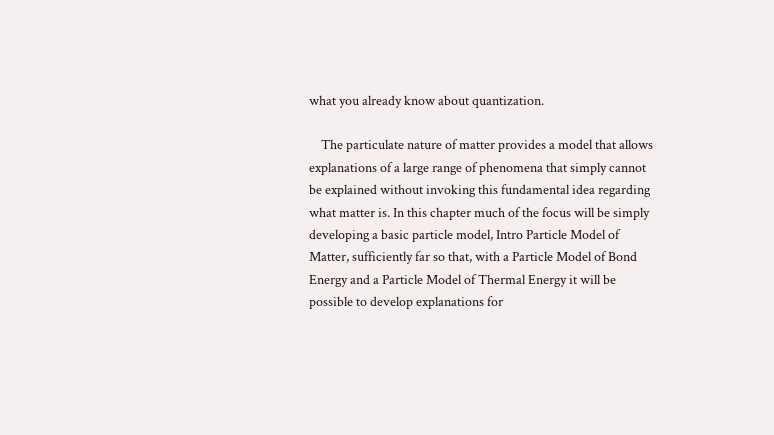what you already know about quantization.

    The particulate nature of matter provides a model that allows explanations of a large range of phenomena that simply cannot be explained without invoking this fundamental idea regarding what matter is. In this chapter much of the focus will be simply developing a basic particle model, Intro Particle Model of Matter, sufficiently far so that, with a Particle Model of Bond Energy and a Particle Model of Thermal Energy it will be possible to develop explanations for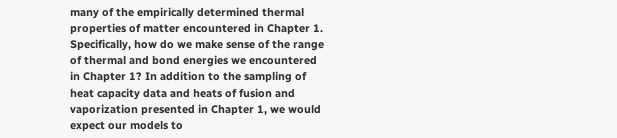many of the empirically determined thermal properties of matter encountered in Chapter 1. Specifically, how do we make sense of the range of thermal and bond energies we encountered in Chapter 1? In addition to the sampling of heat capacity data and heats of fusion and vaporization presented in Chapter 1, we would expect our models to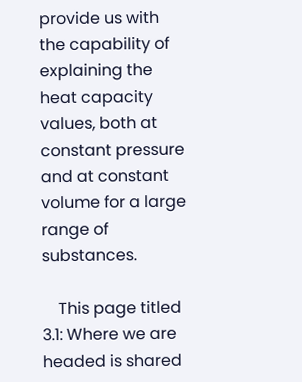provide us with the capability of explaining the heat capacity values, both at constant pressure and at constant volume for a large range of substances.

    This page titled 3.1: Where we are headed is shared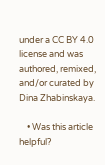under a CC BY 4.0 license and was authored, remixed, and/or curated by Dina Zhabinskaya.

    • Was this article helpful?